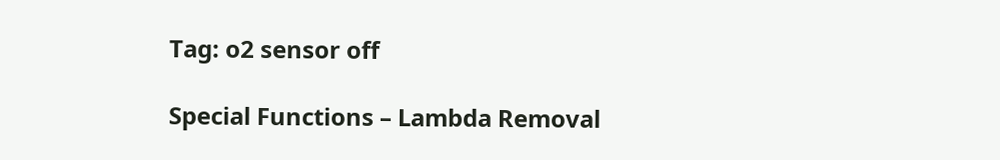Tag: o2 sensor off

Special Functions – Lambda Removal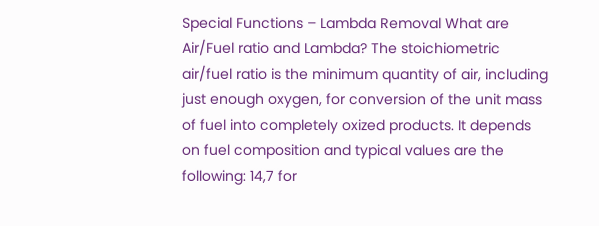Special Functions – Lambda Removal What are Air/Fuel ratio and Lambda? The stoichiometric air/fuel ratio is the minimum quantity of air, including just enough oxygen, for conversion of the unit mass of fuel into completely oxized products. It depends on fuel composition and typical values are the following: 14,7 for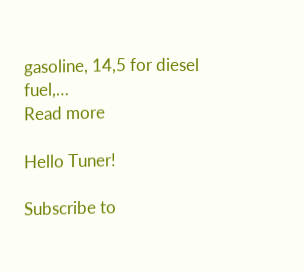gasoline, 14,5 for diesel fuel,…
Read more

Hello Tuner!

Subscribe to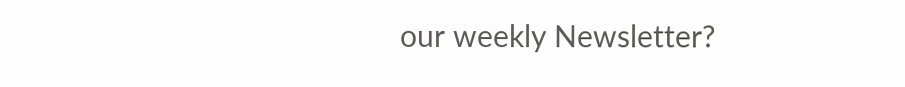our weekly Newsletter?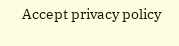Accept privacy policy